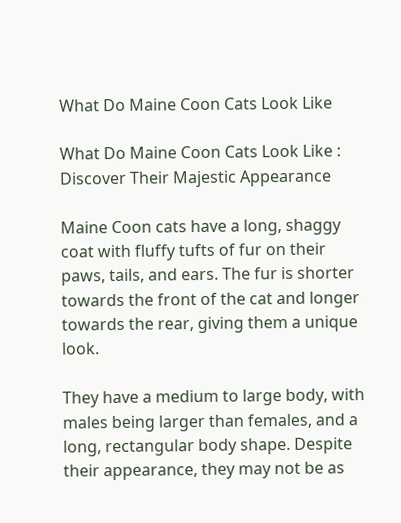What Do Maine Coon Cats Look Like

What Do Maine Coon Cats Look Like : Discover Their Majestic Appearance

Maine Coon cats have a long, shaggy coat with fluffy tufts of fur on their paws, tails, and ears. The fur is shorter towards the front of the cat and longer towards the rear, giving them a unique look.

They have a medium to large body, with males being larger than females, and a long, rectangular body shape. Despite their appearance, they may not be as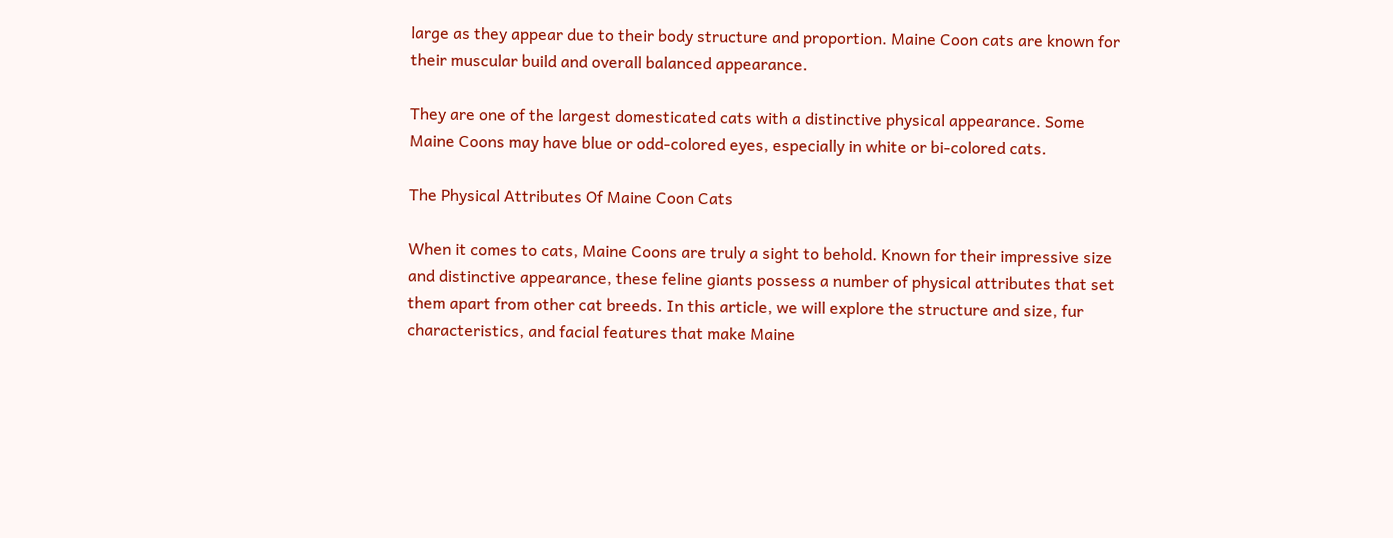large as they appear due to their body structure and proportion. Maine Coon cats are known for their muscular build and overall balanced appearance.

They are one of the largest domesticated cats with a distinctive physical appearance. Some Maine Coons may have blue or odd-colored eyes, especially in white or bi-colored cats.

The Physical Attributes Of Maine Coon Cats

When it comes to cats, Maine Coons are truly a sight to behold. Known for their impressive size and distinctive appearance, these feline giants possess a number of physical attributes that set them apart from other cat breeds. In this article, we will explore the structure and size, fur characteristics, and facial features that make Maine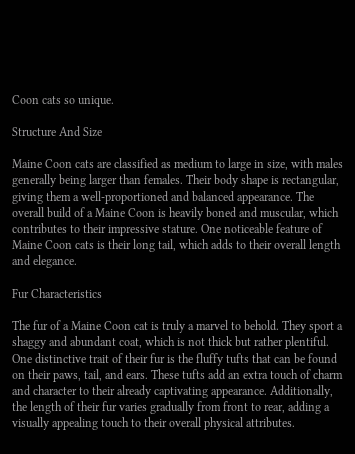Coon cats so unique.

Structure And Size

Maine Coon cats are classified as medium to large in size, with males generally being larger than females. Their body shape is rectangular, giving them a well-proportioned and balanced appearance. The overall build of a Maine Coon is heavily boned and muscular, which contributes to their impressive stature. One noticeable feature of Maine Coon cats is their long tail, which adds to their overall length and elegance.

Fur Characteristics

The fur of a Maine Coon cat is truly a marvel to behold. They sport a shaggy and abundant coat, which is not thick but rather plentiful. One distinctive trait of their fur is the fluffy tufts that can be found on their paws, tail, and ears. These tufts add an extra touch of charm and character to their already captivating appearance. Additionally, the length of their fur varies gradually from front to rear, adding a visually appealing touch to their overall physical attributes.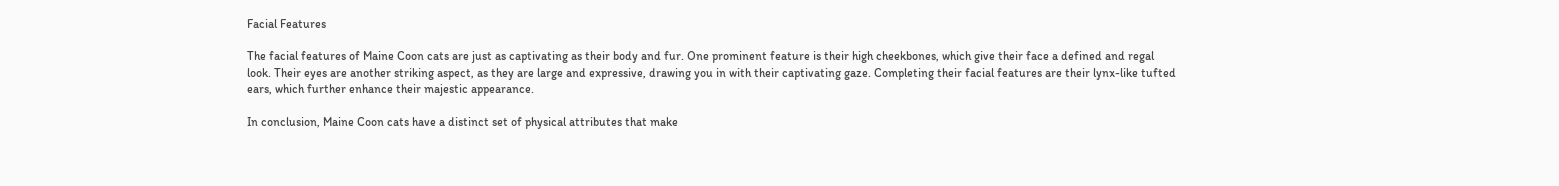Facial Features

The facial features of Maine Coon cats are just as captivating as their body and fur. One prominent feature is their high cheekbones, which give their face a defined and regal look. Their eyes are another striking aspect, as they are large and expressive, drawing you in with their captivating gaze. Completing their facial features are their lynx-like tufted ears, which further enhance their majestic appearance.

In conclusion, Maine Coon cats have a distinct set of physical attributes that make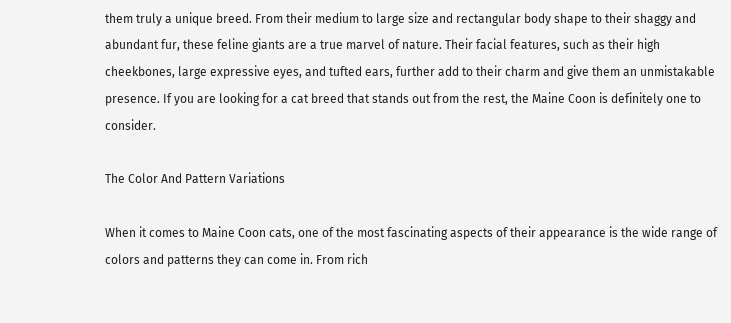them truly a unique breed. From their medium to large size and rectangular body shape to their shaggy and abundant fur, these feline giants are a true marvel of nature. Their facial features, such as their high cheekbones, large expressive eyes, and tufted ears, further add to their charm and give them an unmistakable presence. If you are looking for a cat breed that stands out from the rest, the Maine Coon is definitely one to consider.

The Color And Pattern Variations

When it comes to Maine Coon cats, one of the most fascinating aspects of their appearance is the wide range of colors and patterns they can come in. From rich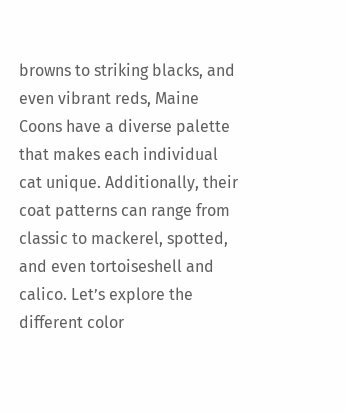browns to striking blacks, and even vibrant reds, Maine Coons have a diverse palette that makes each individual cat unique. Additionally, their coat patterns can range from classic to mackerel, spotted, and even tortoiseshell and calico. Let’s explore the different color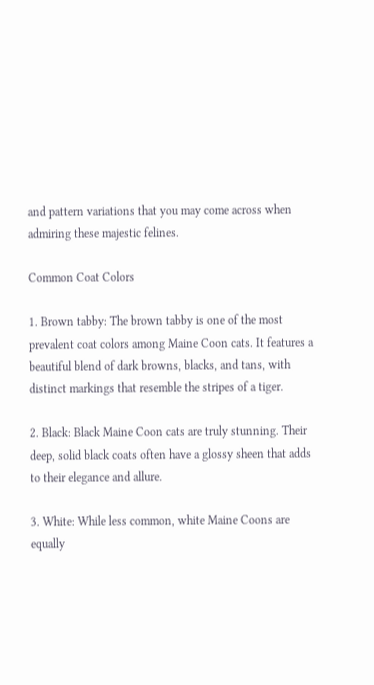and pattern variations that you may come across when admiring these majestic felines.

Common Coat Colors

1. Brown tabby: The brown tabby is one of the most prevalent coat colors among Maine Coon cats. It features a beautiful blend of dark browns, blacks, and tans, with distinct markings that resemble the stripes of a tiger.

2. Black: Black Maine Coon cats are truly stunning. Their deep, solid black coats often have a glossy sheen that adds to their elegance and allure.

3. White: While less common, white Maine Coons are equally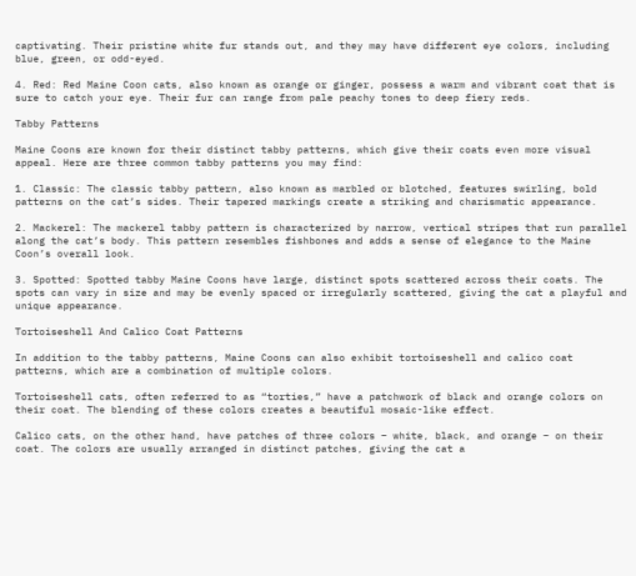captivating. Their pristine white fur stands out, and they may have different eye colors, including blue, green, or odd-eyed.

4. Red: Red Maine Coon cats, also known as orange or ginger, possess a warm and vibrant coat that is sure to catch your eye. Their fur can range from pale peachy tones to deep fiery reds.

Tabby Patterns

Maine Coons are known for their distinct tabby patterns, which give their coats even more visual appeal. Here are three common tabby patterns you may find:

1. Classic: The classic tabby pattern, also known as marbled or blotched, features swirling, bold patterns on the cat’s sides. Their tapered markings create a striking and charismatic appearance.

2. Mackerel: The mackerel tabby pattern is characterized by narrow, vertical stripes that run parallel along the cat’s body. This pattern resembles fishbones and adds a sense of elegance to the Maine Coon’s overall look.

3. Spotted: Spotted tabby Maine Coons have large, distinct spots scattered across their coats. The spots can vary in size and may be evenly spaced or irregularly scattered, giving the cat a playful and unique appearance.

Tortoiseshell And Calico Coat Patterns

In addition to the tabby patterns, Maine Coons can also exhibit tortoiseshell and calico coat patterns, which are a combination of multiple colors.

Tortoiseshell cats, often referred to as “torties,” have a patchwork of black and orange colors on their coat. The blending of these colors creates a beautiful mosaic-like effect.

Calico cats, on the other hand, have patches of three colors – white, black, and orange – on their coat. The colors are usually arranged in distinct patches, giving the cat a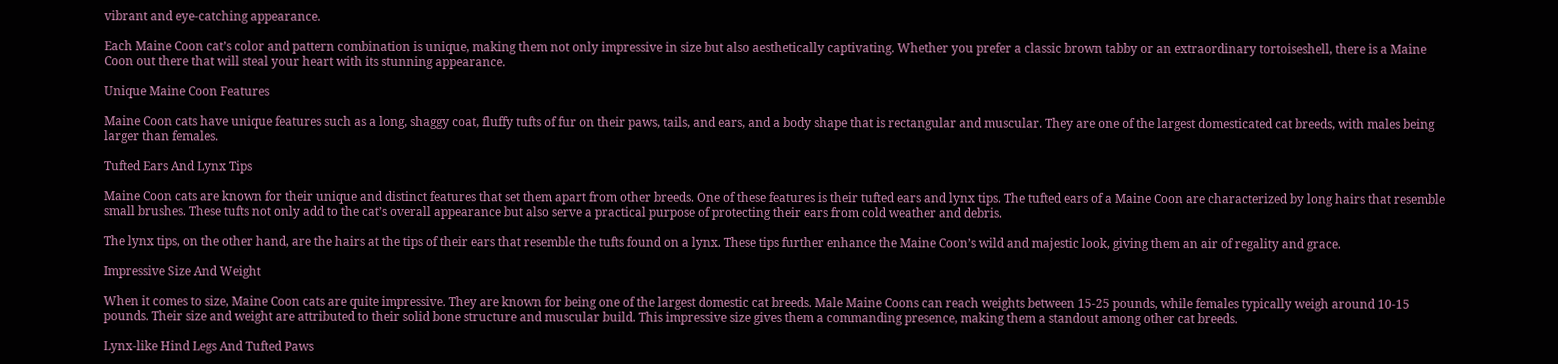vibrant and eye-catching appearance.

Each Maine Coon cat’s color and pattern combination is unique, making them not only impressive in size but also aesthetically captivating. Whether you prefer a classic brown tabby or an extraordinary tortoiseshell, there is a Maine Coon out there that will steal your heart with its stunning appearance.

Unique Maine Coon Features

Maine Coon cats have unique features such as a long, shaggy coat, fluffy tufts of fur on their paws, tails, and ears, and a body shape that is rectangular and muscular. They are one of the largest domesticated cat breeds, with males being larger than females.

Tufted Ears And Lynx Tips

Maine Coon cats are known for their unique and distinct features that set them apart from other breeds. One of these features is their tufted ears and lynx tips. The tufted ears of a Maine Coon are characterized by long hairs that resemble small brushes. These tufts not only add to the cat’s overall appearance but also serve a practical purpose of protecting their ears from cold weather and debris.

The lynx tips, on the other hand, are the hairs at the tips of their ears that resemble the tufts found on a lynx. These tips further enhance the Maine Coon’s wild and majestic look, giving them an air of regality and grace.

Impressive Size And Weight

When it comes to size, Maine Coon cats are quite impressive. They are known for being one of the largest domestic cat breeds. Male Maine Coons can reach weights between 15-25 pounds, while females typically weigh around 10-15 pounds. Their size and weight are attributed to their solid bone structure and muscular build. This impressive size gives them a commanding presence, making them a standout among other cat breeds.

Lynx-like Hind Legs And Tufted Paws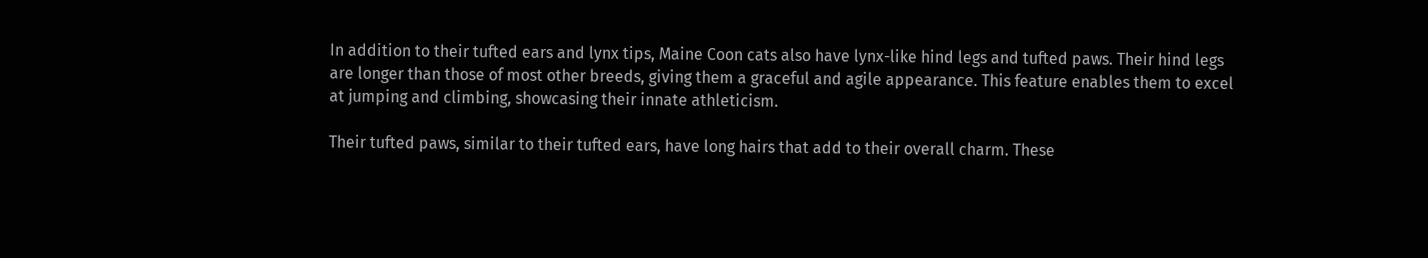In addition to their tufted ears and lynx tips, Maine Coon cats also have lynx-like hind legs and tufted paws. Their hind legs are longer than those of most other breeds, giving them a graceful and agile appearance. This feature enables them to excel at jumping and climbing, showcasing their innate athleticism.

Their tufted paws, similar to their tufted ears, have long hairs that add to their overall charm. These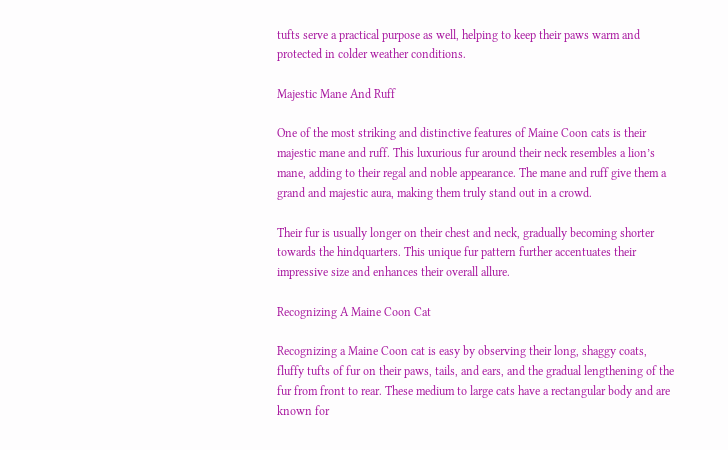tufts serve a practical purpose as well, helping to keep their paws warm and protected in colder weather conditions.

Majestic Mane And Ruff

One of the most striking and distinctive features of Maine Coon cats is their majestic mane and ruff. This luxurious fur around their neck resembles a lion’s mane, adding to their regal and noble appearance. The mane and ruff give them a grand and majestic aura, making them truly stand out in a crowd.

Their fur is usually longer on their chest and neck, gradually becoming shorter towards the hindquarters. This unique fur pattern further accentuates their impressive size and enhances their overall allure.

Recognizing A Maine Coon Cat

Recognizing a Maine Coon cat is easy by observing their long, shaggy coats, fluffy tufts of fur on their paws, tails, and ears, and the gradual lengthening of the fur from front to rear. These medium to large cats have a rectangular body and are known for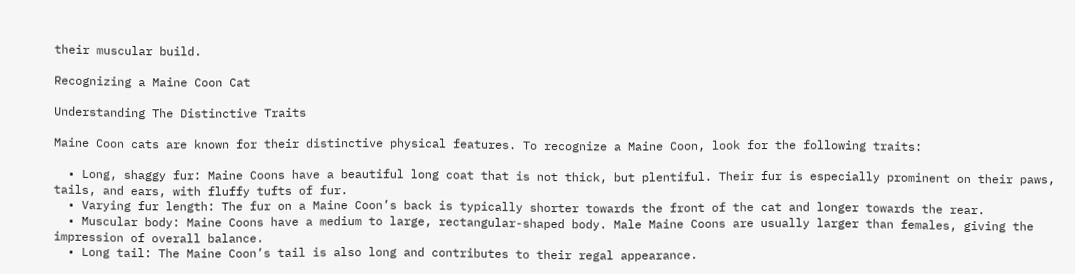their muscular build.

Recognizing a Maine Coon Cat

Understanding The Distinctive Traits

Maine Coon cats are known for their distinctive physical features. To recognize a Maine Coon, look for the following traits:

  • Long, shaggy fur: Maine Coons have a beautiful long coat that is not thick, but plentiful. Their fur is especially prominent on their paws, tails, and ears, with fluffy tufts of fur.
  • Varying fur length: The fur on a Maine Coon’s back is typically shorter towards the front of the cat and longer towards the rear.
  • Muscular body: Maine Coons have a medium to large, rectangular-shaped body. Male Maine Coons are usually larger than females, giving the impression of overall balance.
  • Long tail: The Maine Coon’s tail is also long and contributes to their regal appearance.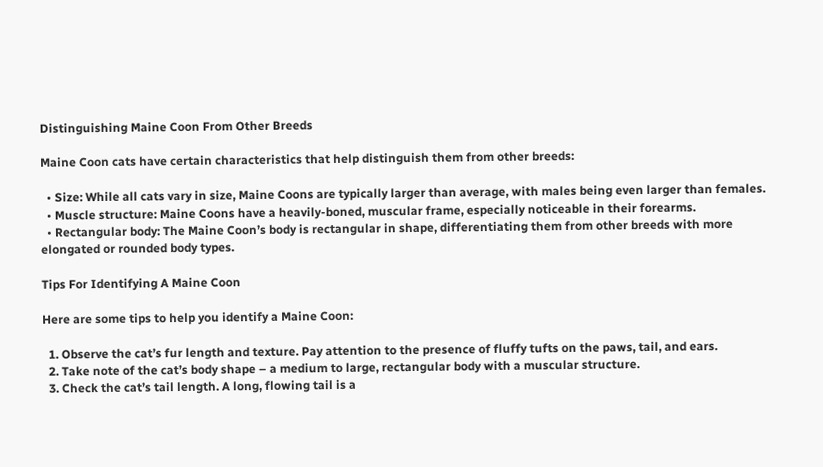Distinguishing Maine Coon From Other Breeds

Maine Coon cats have certain characteristics that help distinguish them from other breeds:

  • Size: While all cats vary in size, Maine Coons are typically larger than average, with males being even larger than females.
  • Muscle structure: Maine Coons have a heavily-boned, muscular frame, especially noticeable in their forearms.
  • Rectangular body: The Maine Coon’s body is rectangular in shape, differentiating them from other breeds with more elongated or rounded body types.

Tips For Identifying A Maine Coon

Here are some tips to help you identify a Maine Coon:

  1. Observe the cat’s fur length and texture. Pay attention to the presence of fluffy tufts on the paws, tail, and ears.
  2. Take note of the cat’s body shape – a medium to large, rectangular body with a muscular structure.
  3. Check the cat’s tail length. A long, flowing tail is a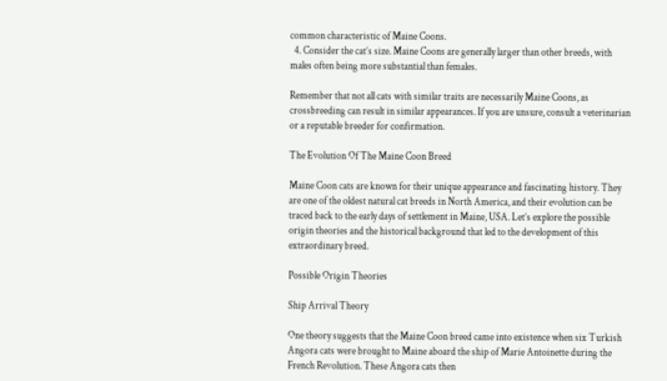common characteristic of Maine Coons.
  4. Consider the cat’s size. Maine Coons are generally larger than other breeds, with males often being more substantial than females.

Remember that not all cats with similar traits are necessarily Maine Coons, as crossbreeding can result in similar appearances. If you are unsure, consult a veterinarian or a reputable breeder for confirmation.

The Evolution Of The Maine Coon Breed

Maine Coon cats are known for their unique appearance and fascinating history. They are one of the oldest natural cat breeds in North America, and their evolution can be traced back to the early days of settlement in Maine, USA. Let’s explore the possible origin theories and the historical background that led to the development of this extraordinary breed.

Possible Origin Theories

Ship Arrival Theory

One theory suggests that the Maine Coon breed came into existence when six Turkish Angora cats were brought to Maine aboard the ship of Marie Antoinette during the French Revolution. These Angora cats then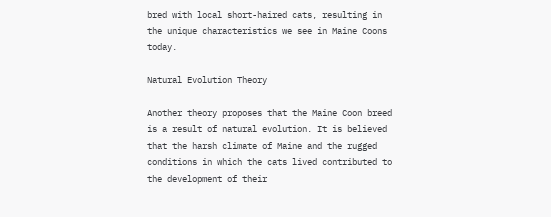bred with local short-haired cats, resulting in the unique characteristics we see in Maine Coons today.

Natural Evolution Theory

Another theory proposes that the Maine Coon breed is a result of natural evolution. It is believed that the harsh climate of Maine and the rugged conditions in which the cats lived contributed to the development of their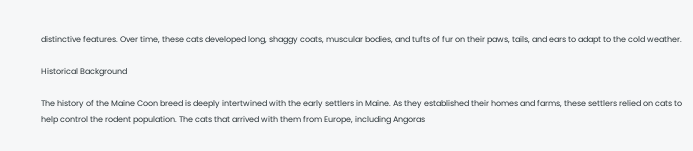distinctive features. Over time, these cats developed long, shaggy coats, muscular bodies, and tufts of fur on their paws, tails, and ears to adapt to the cold weather.

Historical Background

The history of the Maine Coon breed is deeply intertwined with the early settlers in Maine. As they established their homes and farms, these settlers relied on cats to help control the rodent population. The cats that arrived with them from Europe, including Angoras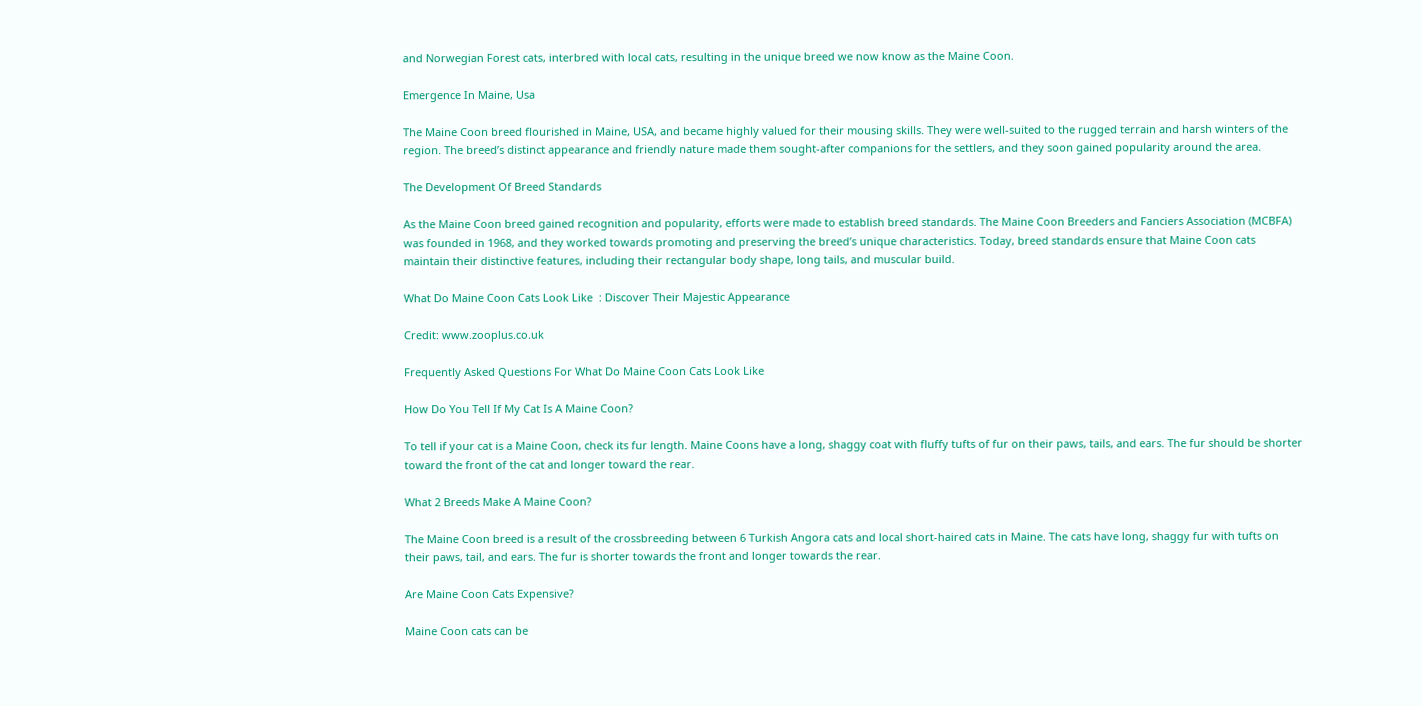and Norwegian Forest cats, interbred with local cats, resulting in the unique breed we now know as the Maine Coon.

Emergence In Maine, Usa

The Maine Coon breed flourished in Maine, USA, and became highly valued for their mousing skills. They were well-suited to the rugged terrain and harsh winters of the region. The breed’s distinct appearance and friendly nature made them sought-after companions for the settlers, and they soon gained popularity around the area.

The Development Of Breed Standards

As the Maine Coon breed gained recognition and popularity, efforts were made to establish breed standards. The Maine Coon Breeders and Fanciers Association (MCBFA) was founded in 1968, and they worked towards promoting and preserving the breed’s unique characteristics. Today, breed standards ensure that Maine Coon cats maintain their distinctive features, including their rectangular body shape, long tails, and muscular build.

What Do Maine Coon Cats Look Like  : Discover Their Majestic Appearance

Credit: www.zooplus.co.uk

Frequently Asked Questions For What Do Maine Coon Cats Look Like

How Do You Tell If My Cat Is A Maine Coon?

To tell if your cat is a Maine Coon, check its fur length. Maine Coons have a long, shaggy coat with fluffy tufts of fur on their paws, tails, and ears. The fur should be shorter toward the front of the cat and longer toward the rear.

What 2 Breeds Make A Maine Coon?

The Maine Coon breed is a result of the crossbreeding between 6 Turkish Angora cats and local short-haired cats in Maine. The cats have long, shaggy fur with tufts on their paws, tail, and ears. The fur is shorter towards the front and longer towards the rear.

Are Maine Coon Cats Expensive?

Maine Coon cats can be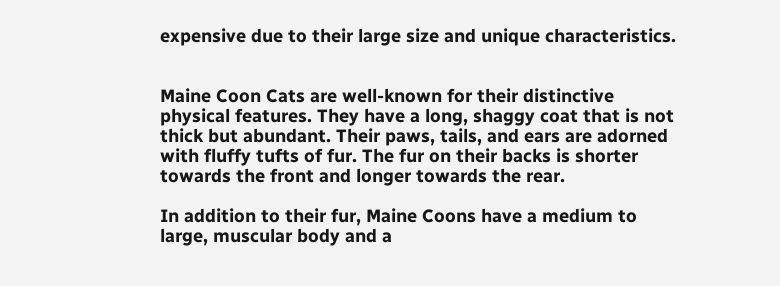expensive due to their large size and unique characteristics.


Maine Coon Cats are well-known for their distinctive physical features. They have a long, shaggy coat that is not thick but abundant. Their paws, tails, and ears are adorned with fluffy tufts of fur. The fur on their backs is shorter towards the front and longer towards the rear.

In addition to their fur, Maine Coons have a medium to large, muscular body and a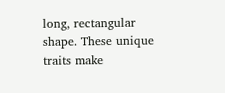long, rectangular shape. These unique traits make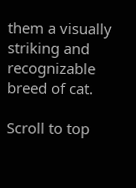them a visually striking and recognizable breed of cat.

Scroll to top